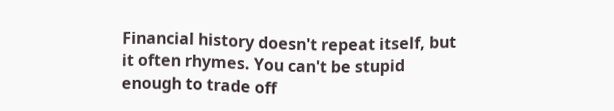Financial history doesn't repeat itself, but it often rhymes. You can't be stupid enough to trade off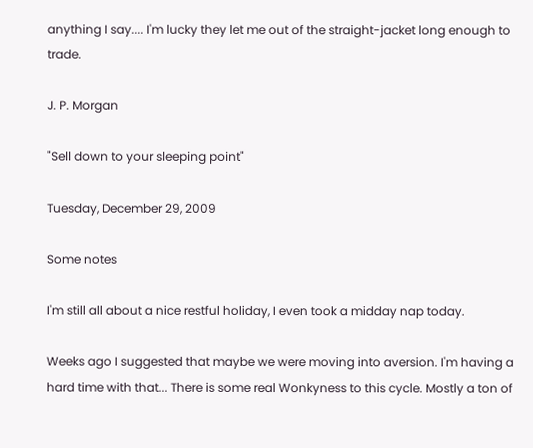anything I say.... I'm lucky they let me out of the straight-jacket long enough to trade.

J. P. Morgan

"Sell down to your sleeping point"

Tuesday, December 29, 2009

Some notes

I'm still all about a nice restful holiday, I even took a midday nap today.

Weeks ago I suggested that maybe we were moving into aversion. I'm having a hard time with that... There is some real Wonkyness to this cycle. Mostly a ton of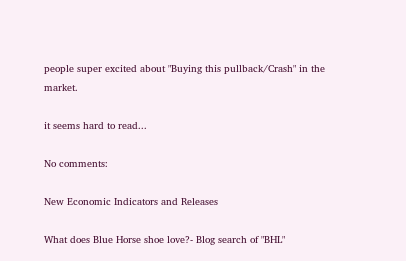people super excited about "Buying this pullback/Crash" in the market.

it seems hard to read...

No comments:

New Economic Indicators and Releases

What does Blue Horse shoe love?- Blog search of "BHL"